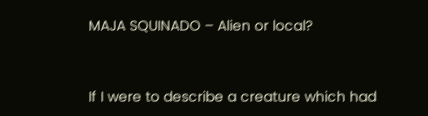MAJA SQUINADO – Alien or local?


If I were to describe a creature which had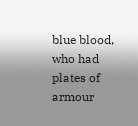blue blood, who had plates of armour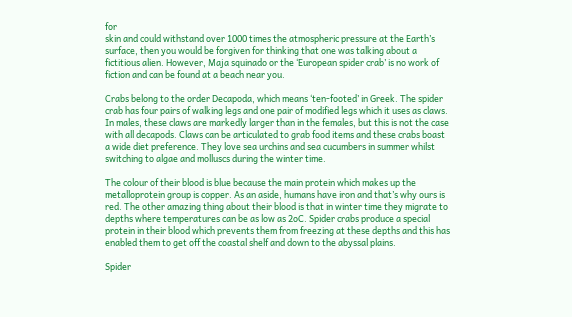for
skin and could withstand over 1000 times the atmospheric pressure at the Earth’s surface, then you would be forgiven for thinking that one was talking about a fictitious alien. However, Maja squinado or the ‘European spider crab’ is no work of fiction and can be found at a beach near you.

Crabs belong to the order Decapoda, which means ‘ten-footed’ in Greek. The spider crab has four pairs of walking legs and one pair of modified legs which it uses as claws. In males, these claws are markedly larger than in the females, but this is not the case with all decapods. Claws can be articulated to grab food items and these crabs boast a wide diet preference. They love sea urchins and sea cucumbers in summer whilst switching to algae and molluscs during the winter time.

The colour of their blood is blue because the main protein which makes up the metalloprotein group is copper. As an aside, humans have iron and that’s why ours is red. The other amazing thing about their blood is that in winter time they migrate to depths where temperatures can be as low as 2oC. Spider crabs produce a special protein in their blood which prevents them from freezing at these depths and this has enabled them to get off the coastal shelf and down to the abyssal plains.

Spider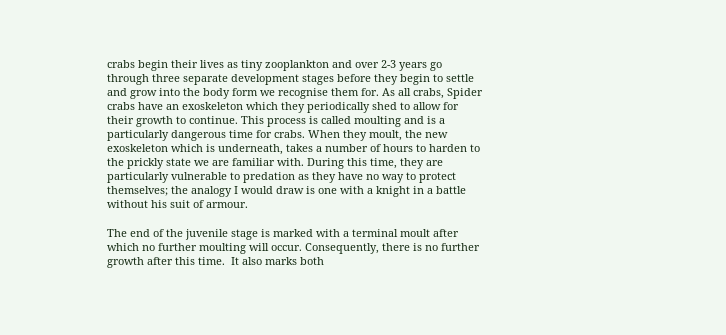crabs begin their lives as tiny zooplankton and over 2-3 years go through three separate development stages before they begin to settle and grow into the body form we recognise them for. As all crabs, Spider crabs have an exoskeleton which they periodically shed to allow for their growth to continue. This process is called moulting and is a particularly dangerous time for crabs. When they moult, the new exoskeleton which is underneath, takes a number of hours to harden to the prickly state we are familiar with. During this time, they are particularly vulnerable to predation as they have no way to protect themselves; the analogy I would draw is one with a knight in a battle without his suit of armour.

The end of the juvenile stage is marked with a terminal moult after which no further moulting will occur. Consequently, there is no further growth after this time.  It also marks both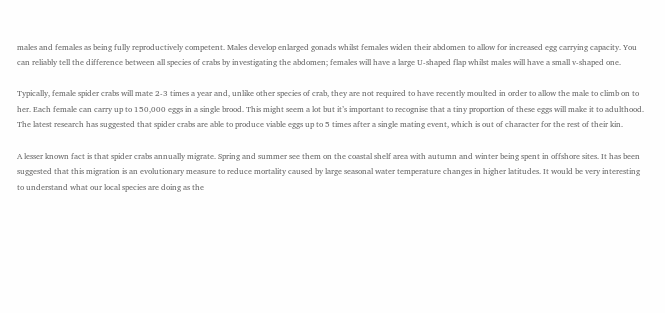males and females as being fully reproductively competent. Males develop enlarged gonads whilst females widen their abdomen to allow for increased egg carrying capacity. You can reliably tell the difference between all species of crabs by investigating the abdomen; females will have a large U-shaped flap whilst males will have a small v-shaped one.

Typically, female spider crabs will mate 2-3 times a year and, unlike other species of crab, they are not required to have recently moulted in order to allow the male to climb on to her. Each female can carry up to 150,000 eggs in a single brood. This might seem a lot but it’s important to recognise that a tiny proportion of these eggs will make it to adulthood. The latest research has suggested that spider crabs are able to produce viable eggs up to 5 times after a single mating event, which is out of character for the rest of their kin.

A lesser known fact is that spider crabs annually migrate. Spring and summer see them on the coastal shelf area with autumn and winter being spent in offshore sites. It has been suggested that this migration is an evolutionary measure to reduce mortality caused by large seasonal water temperature changes in higher latitudes. It would be very interesting to understand what our local species are doing as the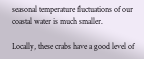seasonal temperature fluctuations of our coastal water is much smaller.

Locally, these crabs have a good level of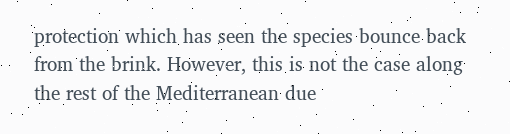protection which has seen the species bounce back from the brink. However, this is not the case along the rest of the Mediterranean due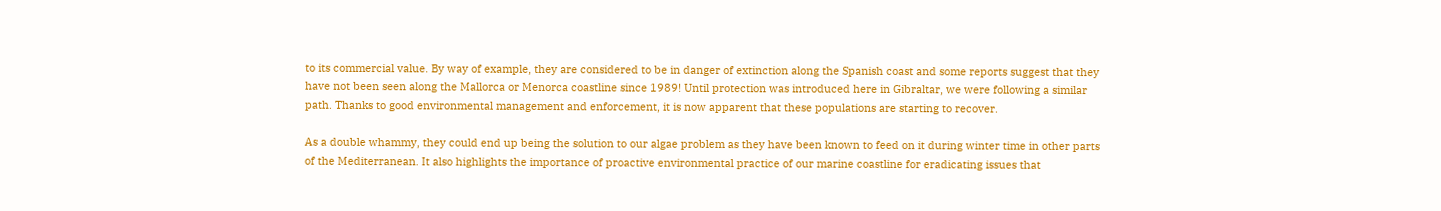to its commercial value. By way of example, they are considered to be in danger of extinction along the Spanish coast and some reports suggest that they have not been seen along the Mallorca or Menorca coastline since 1989! Until protection was introduced here in Gibraltar, we were following a similar path. Thanks to good environmental management and enforcement, it is now apparent that these populations are starting to recover.

As a double whammy, they could end up being the solution to our algae problem as they have been known to feed on it during winter time in other parts of the Mediterranean. It also highlights the importance of proactive environmental practice of our marine coastline for eradicating issues that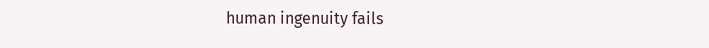human ingenuity fails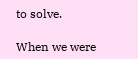to solve.

When we were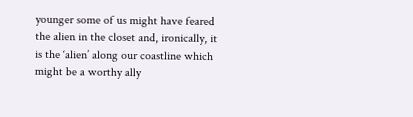younger some of us might have feared the alien in the closet and, ironically, it is the ‘alien’ along our coastline which might be a worthy ally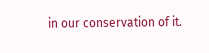in our conservation of it.